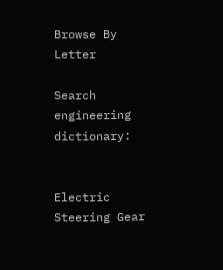Browse By Letter

Search engineering dictionary:


Electric Steering Gear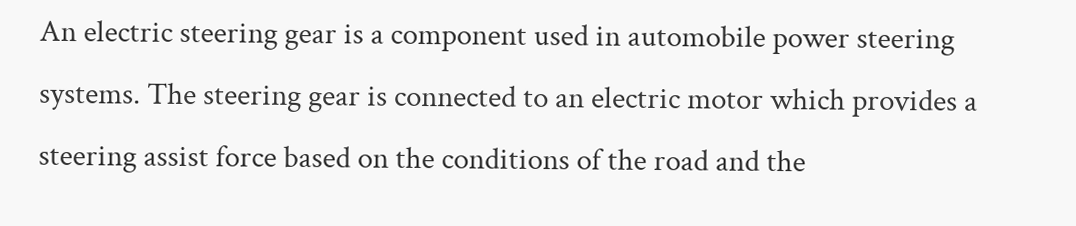An electric steering gear is a component used in automobile power steering systems. The steering gear is connected to an electric motor which provides a steering assist force based on the conditions of the road and the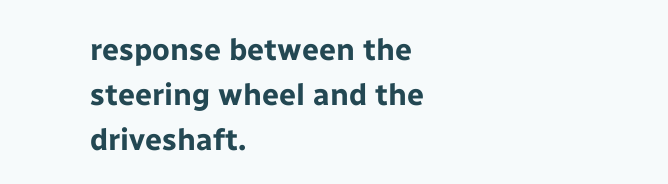response between the steering wheel and the driveshaft.